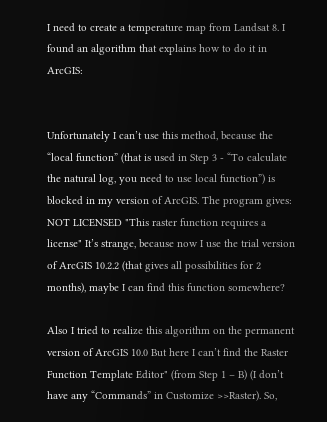I need to create a temperature map from Landsat 8. I found an algorithm that explains how to do it in ArcGIS:


Unfortunately I can’t use this method, because the “local function” (that is used in Step 3 - “To calculate the natural log, you need to use local function”) is blocked in my version of ArcGIS. The program gives: NOT LICENSED "This raster function requires a license" It’s strange, because now I use the trial version of ArcGIS 10.2.2 (that gives all possibilities for 2 months), maybe I can find this function somewhere?

Also I tried to realize this algorithm on the permanent version of ArcGIS 10.0 But here I can’t find the Raster Function Template Editor" (from Step 1 – B) (I don’t have any “Commands” in Customize >>Raster). So,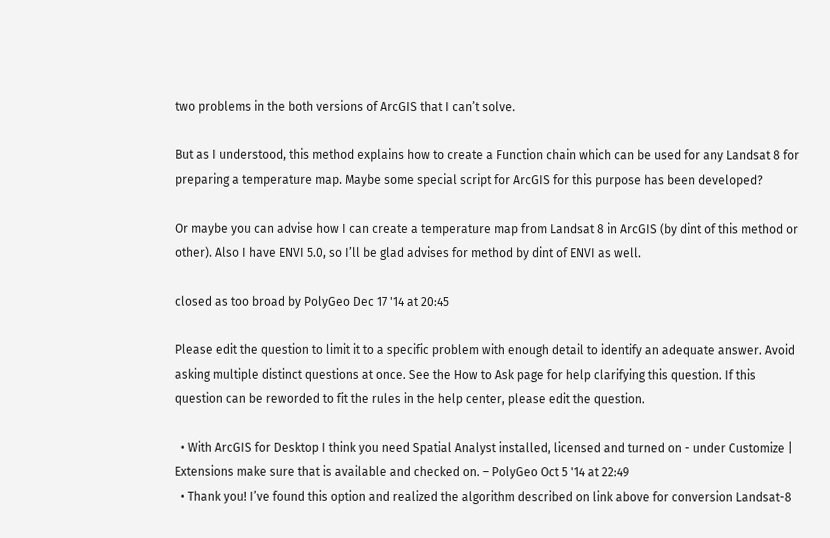two problems in the both versions of ArcGIS that I can’t solve.

But as I understood, this method explains how to create a Function chain which can be used for any Landsat 8 for preparing a temperature map. Maybe some special script for ArcGIS for this purpose has been developed?

Or maybe you can advise how I can create a temperature map from Landsat 8 in ArcGIS (by dint of this method or other). Also I have ENVI 5.0, so I’ll be glad advises for method by dint of ENVI as well.

closed as too broad by PolyGeo Dec 17 '14 at 20:45

Please edit the question to limit it to a specific problem with enough detail to identify an adequate answer. Avoid asking multiple distinct questions at once. See the How to Ask page for help clarifying this question. If this question can be reworded to fit the rules in the help center, please edit the question.

  • With ArcGIS for Desktop I think you need Spatial Analyst installed, licensed and turned on - under Customize | Extensions make sure that is available and checked on. – PolyGeo Oct 5 '14 at 22:49
  • Thank you! I’ve found this option and realized the algorithm described on link above for conversion Landsat-8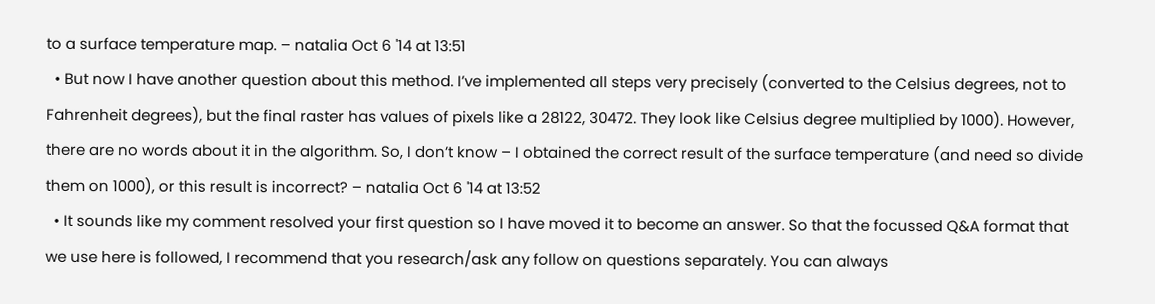to a surface temperature map. – natalia Oct 6 '14 at 13:51
  • But now I have another question about this method. I’ve implemented all steps very precisely (converted to the Celsius degrees, not to Fahrenheit degrees), but the final raster has values of pixels like a 28122, 30472. They look like Celsius degree multiplied by 1000). However, there are no words about it in the algorithm. So, I don’t know – I obtained the correct result of the surface temperature (and need so divide them on 1000), or this result is incorrect? – natalia Oct 6 '14 at 13:52
  • It sounds like my comment resolved your first question so I have moved it to become an answer. So that the focussed Q&A format that we use here is followed, I recommend that you research/ask any follow on questions separately. You can always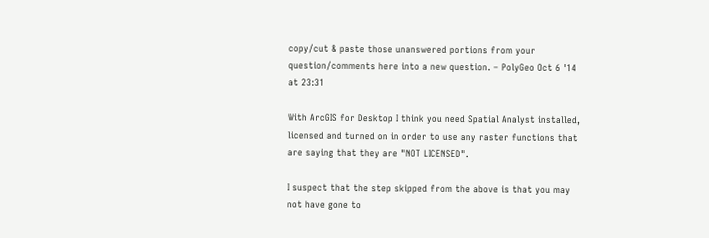copy/cut & paste those unanswered portions from your question/comments here into a new question. – PolyGeo Oct 6 '14 at 23:31

With ArcGIS for Desktop I think you need Spatial Analyst installed, licensed and turned on in order to use any raster functions that are saying that they are "NOT LICENSED".

I suspect that the step skipped from the above is that you may not have gone to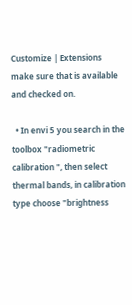Customize | Extensions make sure that is available and checked on.

  • In envi 5 you search in the toolbox "radiometric calibration ", then select thermal bands, in calibration type choose "brightness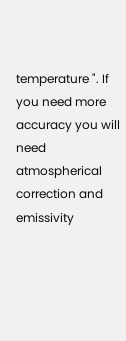temperature ". If you need more accuracy you will need atmospherical correction and emissivity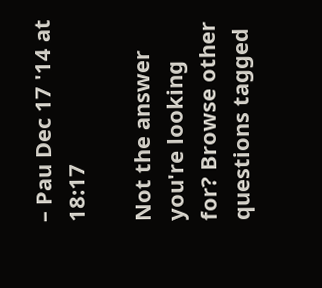– Pau Dec 17 '14 at 18:17

Not the answer you're looking for? Browse other questions tagged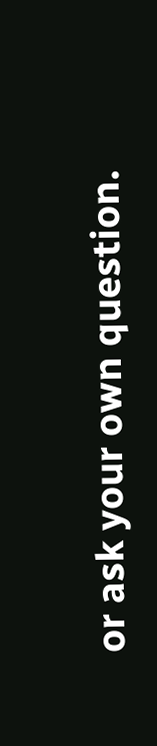or ask your own question.